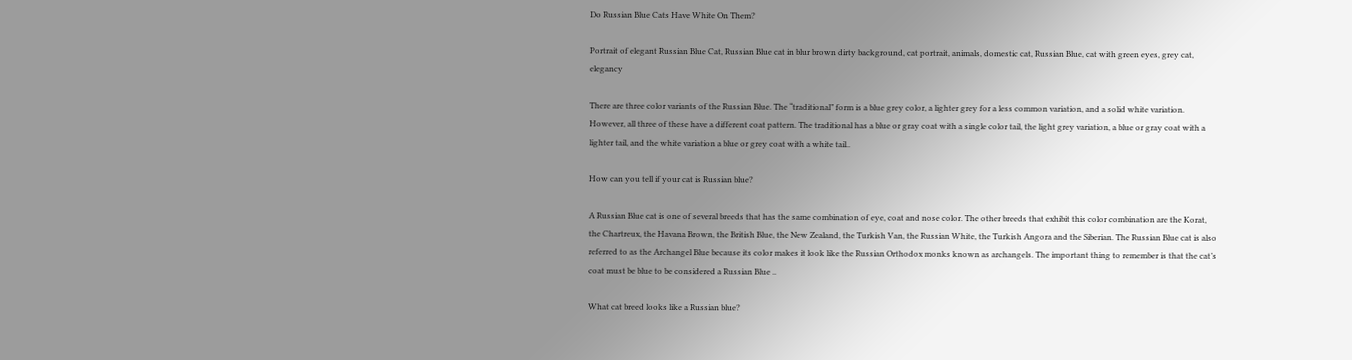Do Russian Blue Cats Have White On Them?

Portrait of elegant Russian Blue Cat, Russian Blue cat in blur brown dirty background, cat portrait, animals, domestic cat, Russian Blue, cat with green eyes, grey cat, elegancy

There are three color variants of the Russian Blue. The “traditional” form is a blue grey color, a lighter grey for a less common variation, and a solid white variation. However, all three of these have a different coat pattern. The traditional has a blue or gray coat with a single color tail, the light grey variation, a blue or gray coat with a lighter tail, and the white variation a blue or grey coat with a white tail..

How can you tell if your cat is Russian blue?

A Russian Blue cat is one of several breeds that has the same combination of eye, coat and nose color. The other breeds that exhibit this color combination are the Korat, the Chartreux, the Havana Brown, the British Blue, the New Zealand, the Turkish Van, the Russian White, the Turkish Angora and the Siberian. The Russian Blue cat is also referred to as the Archangel Blue because its color makes it look like the Russian Orthodox monks known as archangels. The important thing to remember is that the cat’s coat must be blue to be considered a Russian Blue ..

What cat breed looks like a Russian blue?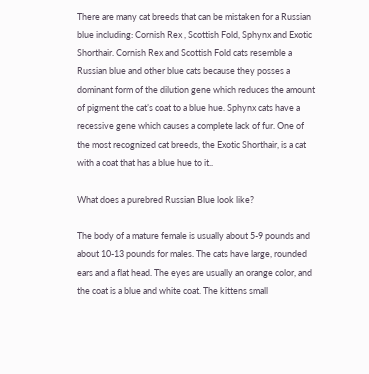There are many cat breeds that can be mistaken for a Russian blue including: Cornish Rex , Scottish Fold, Sphynx and Exotic Shorthair. Cornish Rex and Scottish Fold cats resemble a Russian blue and other blue cats because they posses a dominant form of the dilution gene which reduces the amount of pigment the cat’s coat to a blue hue. Sphynx cats have a recessive gene which causes a complete lack of fur. One of the most recognized cat breeds, the Exotic Shorthair, is a cat with a coat that has a blue hue to it..

What does a purebred Russian Blue look like?

The body of a mature female is usually about 5-9 pounds and about 10-13 pounds for males. The cats have large, rounded ears and a flat head. The eyes are usually an orange color, and the coat is a blue and white coat. The kittens small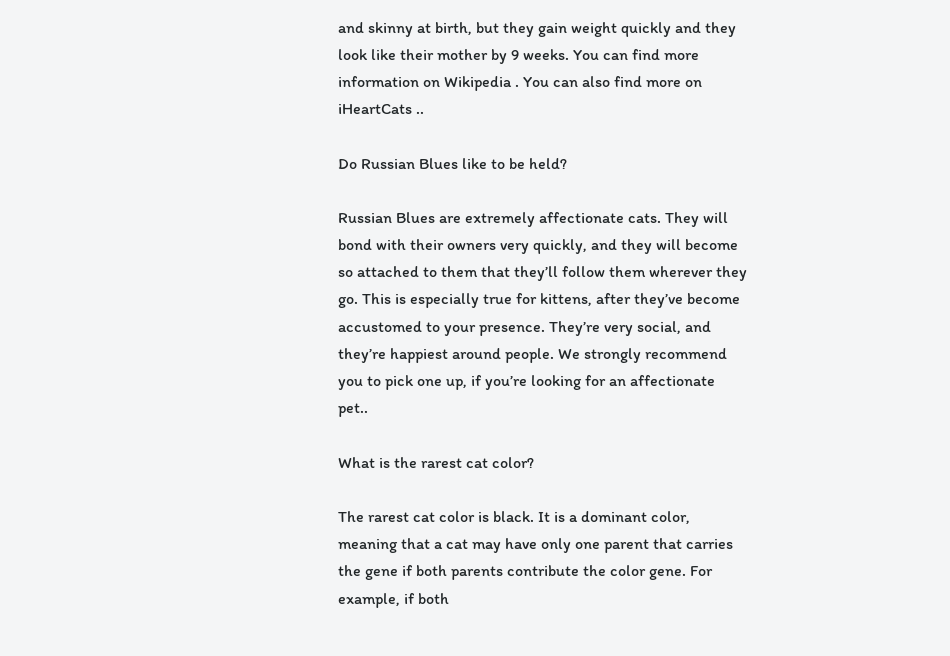and skinny at birth, but they gain weight quickly and they look like their mother by 9 weeks. You can find more information on Wikipedia . You can also find more on iHeartCats ..

Do Russian Blues like to be held?

Russian Blues are extremely affectionate cats. They will bond with their owners very quickly, and they will become so attached to them that they’ll follow them wherever they go. This is especially true for kittens, after they’ve become accustomed to your presence. They’re very social, and they’re happiest around people. We strongly recommend you to pick one up, if you’re looking for an affectionate pet..

What is the rarest cat color?

The rarest cat color is black. It is a dominant color, meaning that a cat may have only one parent that carries the gene if both parents contribute the color gene. For example, if both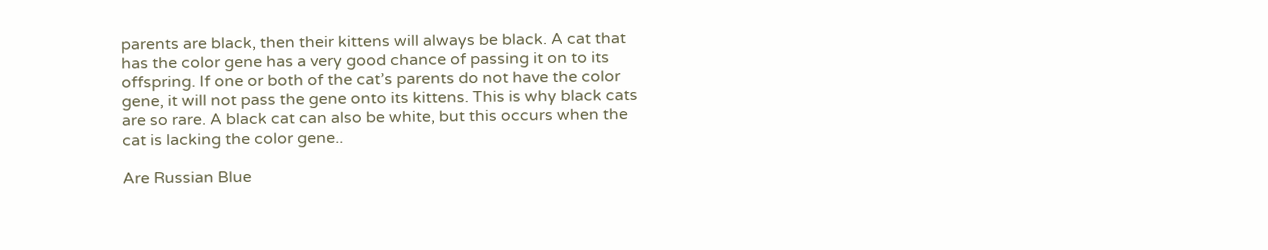parents are black, then their kittens will always be black. A cat that has the color gene has a very good chance of passing it on to its offspring. If one or both of the cat’s parents do not have the color gene, it will not pass the gene onto its kittens. This is why black cats are so rare. A black cat can also be white, but this occurs when the cat is lacking the color gene..

Are Russian Blue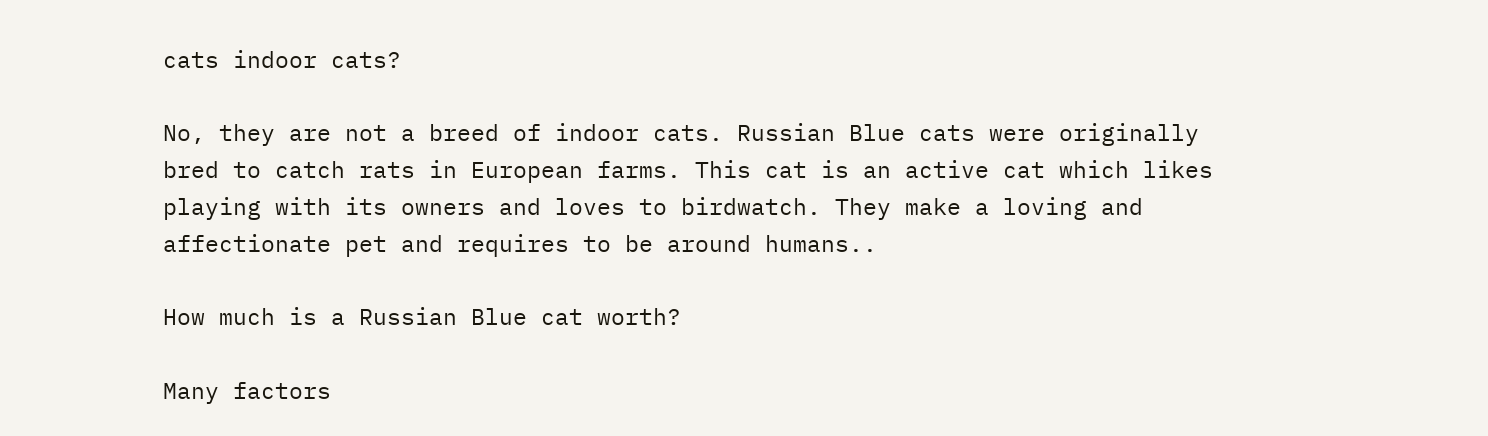cats indoor cats?

No, they are not a breed of indoor cats. Russian Blue cats were originally bred to catch rats in European farms. This cat is an active cat which likes playing with its owners and loves to birdwatch. They make a loving and affectionate pet and requires to be around humans..

How much is a Russian Blue cat worth?

Many factors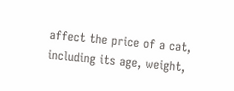affect the price of a cat, including its age, weight,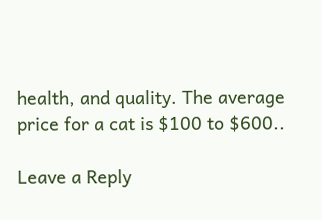health, and quality. The average price for a cat is $100 to $600..

Leave a Reply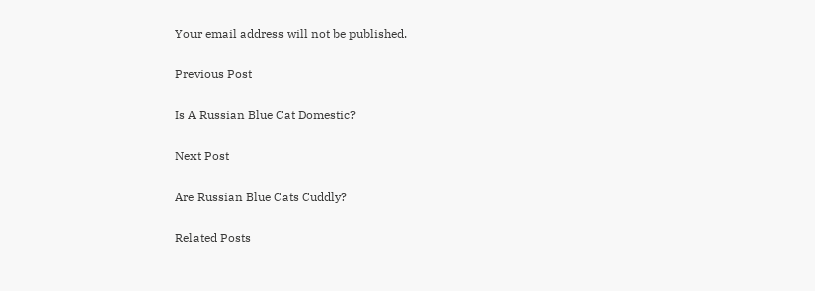Your email address will not be published.

Previous Post

Is A Russian Blue Cat Domestic?

Next Post

Are Russian Blue Cats Cuddly?

Related Posts